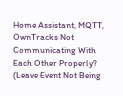Home Assistant, MQTT, OwnTracks Not Communicating With Each Other Properly? (Leave Event Not Being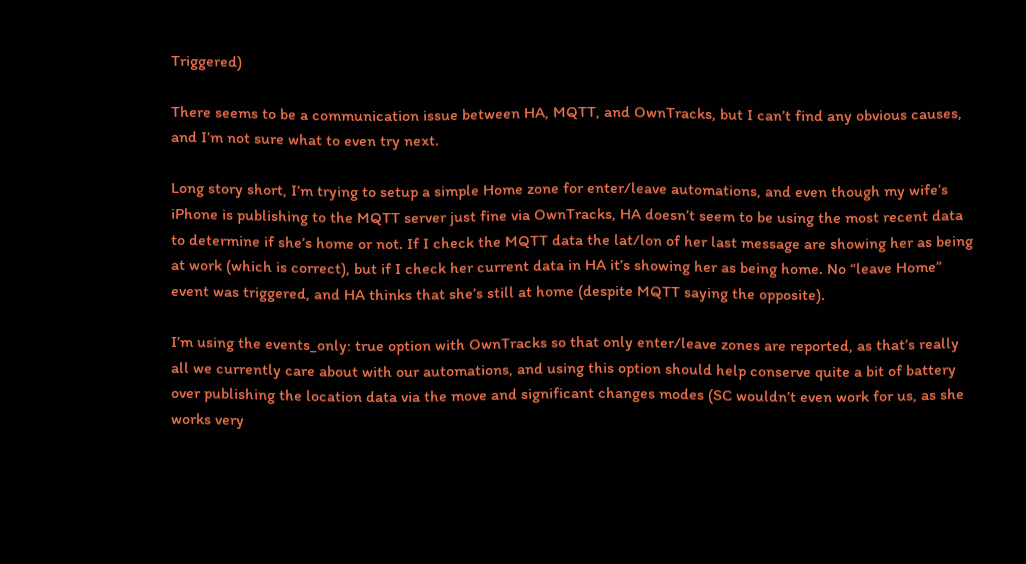Triggered)

There seems to be a communication issue between HA, MQTT, and OwnTracks, but I can’t find any obvious causes, and I’m not sure what to even try next.

Long story short, I’m trying to setup a simple Home zone for enter/leave automations, and even though my wife’s iPhone is publishing to the MQTT server just fine via OwnTracks, HA doesn’t seem to be using the most recent data to determine if she’s home or not. If I check the MQTT data the lat/lon of her last message are showing her as being at work (which is correct), but if I check her current data in HA it’s showing her as being home. No “leave Home” event was triggered, and HA thinks that she’s still at home (despite MQTT saying the opposite).

I’m using the events_only: true option with OwnTracks so that only enter/leave zones are reported, as that’s really all we currently care about with our automations, and using this option should help conserve quite a bit of battery over publishing the location data via the move and significant changes modes (SC wouldn’t even work for us, as she works very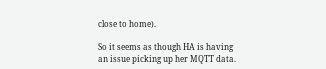close to home).

So it seems as though HA is having an issue picking up her MQTT data.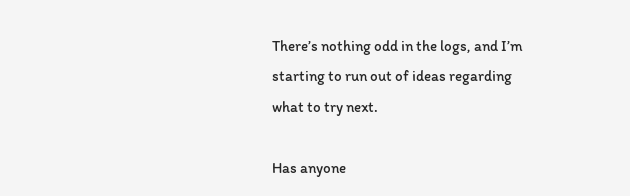There’s nothing odd in the logs, and I’m starting to run out of ideas regarding what to try next.

Has anyone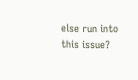else run into this issue?